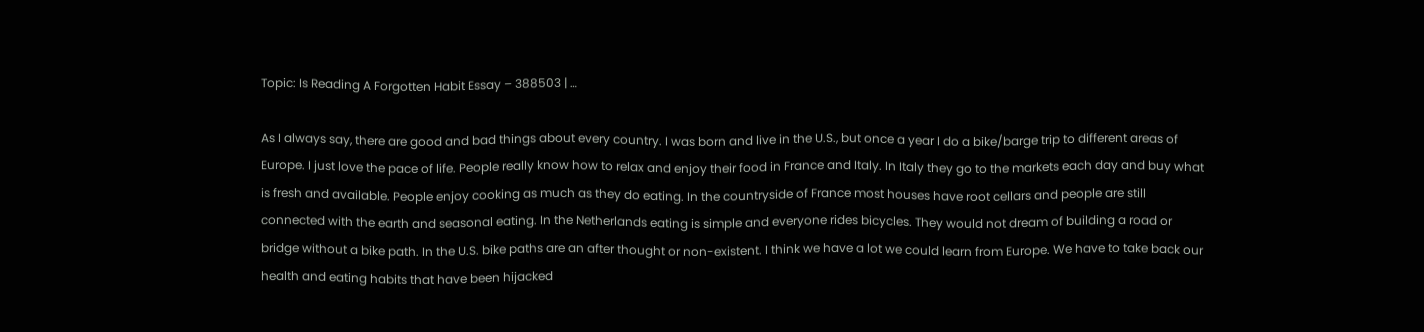Topic: Is Reading A Forgotten Habit Essay – 388503 | …

As I always say, there are good and bad things about every country. I was born and live in the U.S., but once a year I do a bike/barge trip to different areas of Europe. I just love the pace of life. People really know how to relax and enjoy their food in France and Italy. In Italy they go to the markets each day and buy what is fresh and available. People enjoy cooking as much as they do eating. In the countryside of France most houses have root cellars and people are still connected with the earth and seasonal eating. In the Netherlands eating is simple and everyone rides bicycles. They would not dream of building a road or bridge without a bike path. In the U.S. bike paths are an after thought or non-existent. I think we have a lot we could learn from Europe. We have to take back our health and eating habits that have been hijacked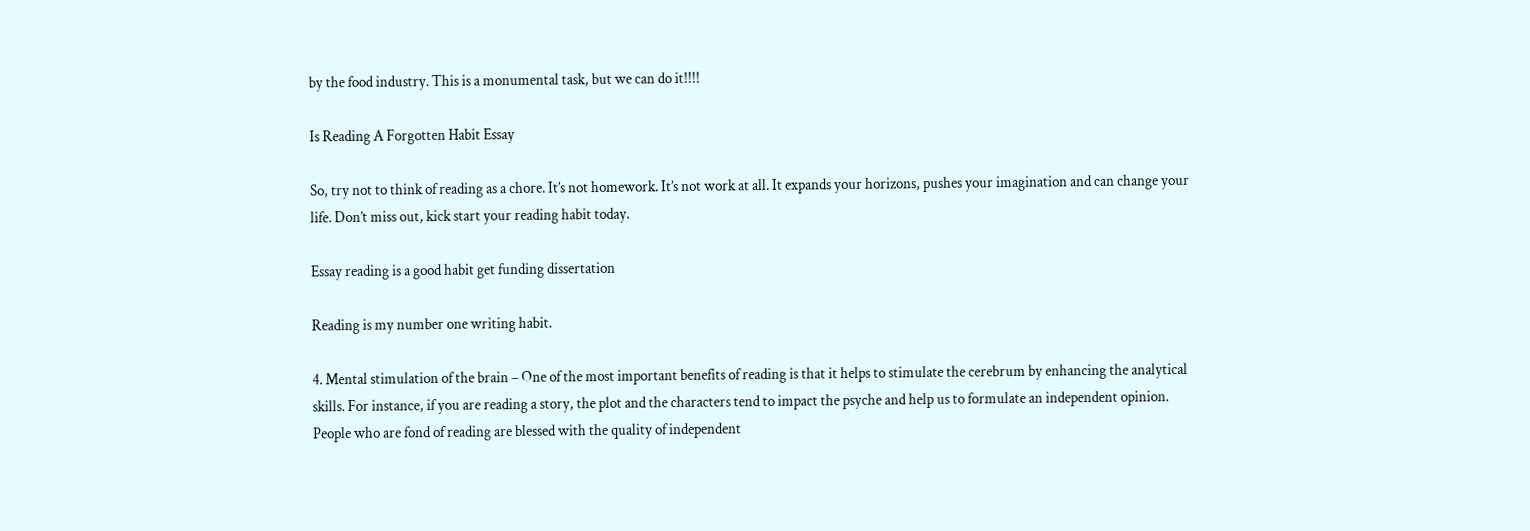by the food industry. This is a monumental task, but we can do it!!!!

Is Reading A Forgotten Habit Essay

So, try not to think of reading as a chore. It’s not homework. It’s not work at all. It expands your horizons, pushes your imagination and can change your life. Don’t miss out, kick start your reading habit today.

Essay reading is a good habit get funding dissertation

Reading is my number one writing habit.

4. Mental stimulation of the brain – One of the most important benefits of reading is that it helps to stimulate the cerebrum by enhancing the analytical skills. For instance, if you are reading a story, the plot and the characters tend to impact the psyche and help us to formulate an independent opinion. People who are fond of reading are blessed with the quality of independent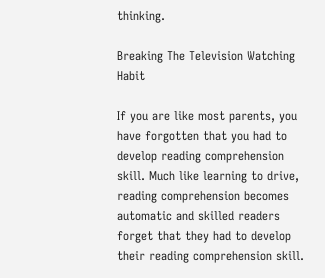thinking.

Breaking The Television Watching Habit

If you are like most parents, you have forgotten that you had to develop reading comprehension skill. Much like learning to drive, reading comprehension becomes automatic and skilled readers forget that they had to develop their reading comprehension skill.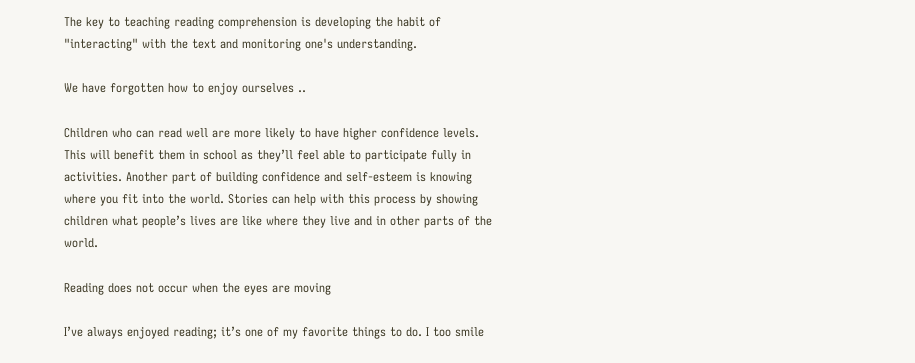The key to teaching reading comprehension is developing the habit of "interacting" with the text and monitoring one's understanding.

We have forgotten how to enjoy ourselves ..

Children who can read well are more likely to have higher confidence levels. This will benefit them in school as they’ll feel able to participate fully in activities. Another part of building confidence and self-esteem is knowing where you fit into the world. Stories can help with this process by showing children what people’s lives are like where they live and in other parts of the world.

Reading does not occur when the eyes are moving

I’ve always enjoyed reading; it’s one of my favorite things to do. I too smile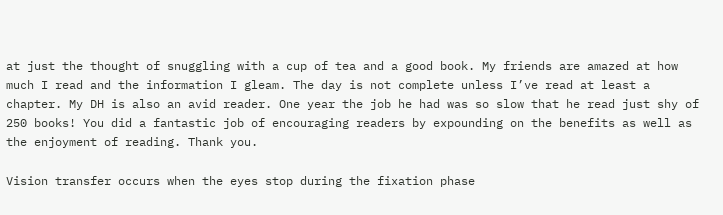at just the thought of snuggling with a cup of tea and a good book. My friends are amazed at how much I read and the information I gleam. The day is not complete unless I’ve read at least a chapter. My DH is also an avid reader. One year the job he had was so slow that he read just shy of 250 books! You did a fantastic job of encouraging readers by expounding on the benefits as well as the enjoyment of reading. Thank you.

Vision transfer occurs when the eyes stop during the fixation phase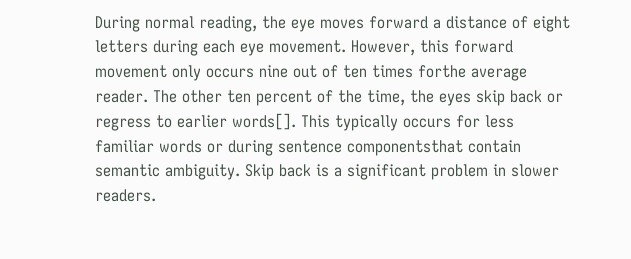During normal reading, the eye moves forward a distance of eight letters during each eye movement. However, this forward movement only occurs nine out of ten times forthe average reader. The other ten percent of the time, the eyes skip back or regress to earlier words[]. This typically occurs for less familiar words or during sentence componentsthat contain semantic ambiguity. Skip back is a significant problem in slower readers.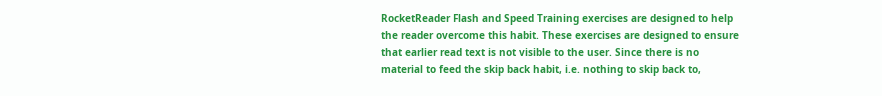RocketReader Flash and Speed Training exercises are designed to help the reader overcome this habit. These exercises are designed to ensure that earlier read text is not visible to the user. Since there is no material to feed the skip back habit, i.e. nothing to skip back to,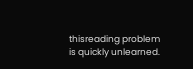thisreading problem is quickly unlearned.